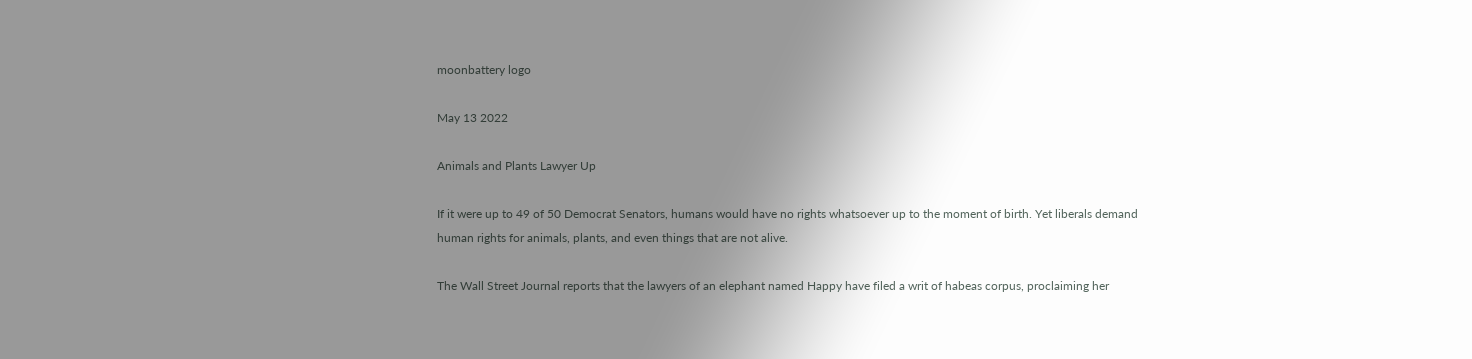moonbattery logo

May 13 2022

Animals and Plants Lawyer Up

If it were up to 49 of 50 Democrat Senators, humans would have no rights whatsoever up to the moment of birth. Yet liberals demand human rights for animals, plants, and even things that are not alive.

The Wall Street Journal reports that the lawyers of an elephant named Happy have filed a writ of habeas corpus, proclaiming her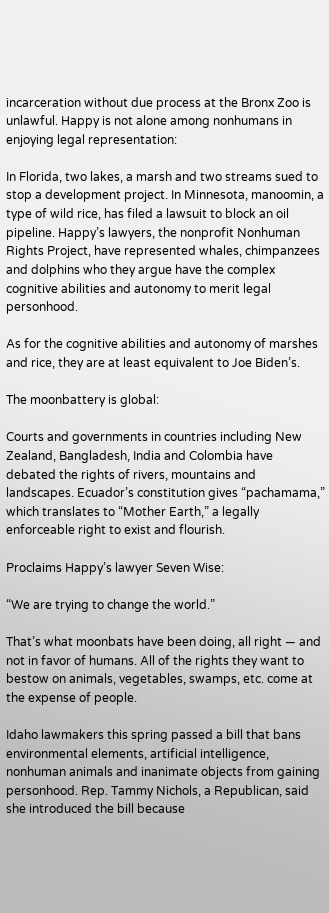incarceration without due process at the Bronx Zoo is unlawful. Happy is not alone among nonhumans in enjoying legal representation:

In Florida, two lakes, a marsh and two streams sued to stop a development project. In Minnesota, manoomin, a type of wild rice, has filed a lawsuit to block an oil pipeline. Happy’s lawyers, the nonprofit Nonhuman Rights Project, have represented whales, chimpanzees and dolphins who they argue have the complex cognitive abilities and autonomy to merit legal personhood.

As for the cognitive abilities and autonomy of marshes and rice, they are at least equivalent to Joe Biden’s.

The moonbattery is global:

Courts and governments in countries including New Zealand, Bangladesh, India and Colombia have debated the rights of rivers, mountains and landscapes. Ecuador’s constitution gives “pachamama,” which translates to “Mother Earth,” a legally enforceable right to exist and flourish.

Proclaims Happy’s lawyer Seven Wise:

“We are trying to change the world.”

That’s what moonbats have been doing, all right — and not in favor of humans. All of the rights they want to bestow on animals, vegetables, swamps, etc. come at the expense of people.

Idaho lawmakers this spring passed a bill that bans environmental elements, artificial intelligence, nonhuman animals and inanimate objects from gaining personhood. Rep. Tammy Nichols, a Republican, said she introduced the bill because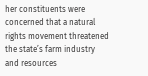her constituents were concerned that a natural rights movement threatened the state’s farm industry and resources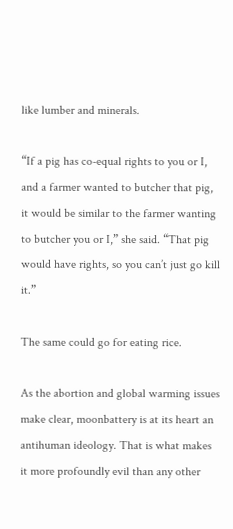like lumber and minerals.

“If a pig has co-equal rights to you or I, and a farmer wanted to butcher that pig, it would be similar to the farmer wanting to butcher you or I,” she said. “That pig would have rights, so you can’t just go kill it.”

The same could go for eating rice.

As the abortion and global warming issues make clear, moonbattery is at its heart an antihuman ideology. That is what makes it more profoundly evil than any other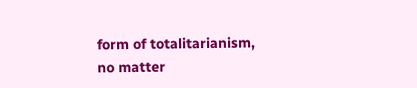form of totalitarianism, no matter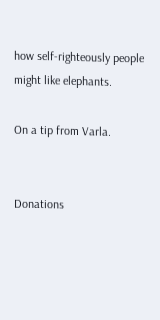how self-righteously people might like elephants.

On a tip from Varla.


Donations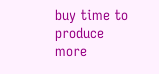buy time to produce more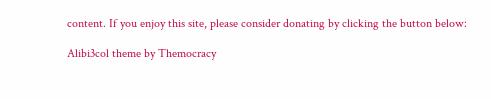content. If you enjoy this site, please consider donating by clicking the button below:

Alibi3col theme by Themocracy